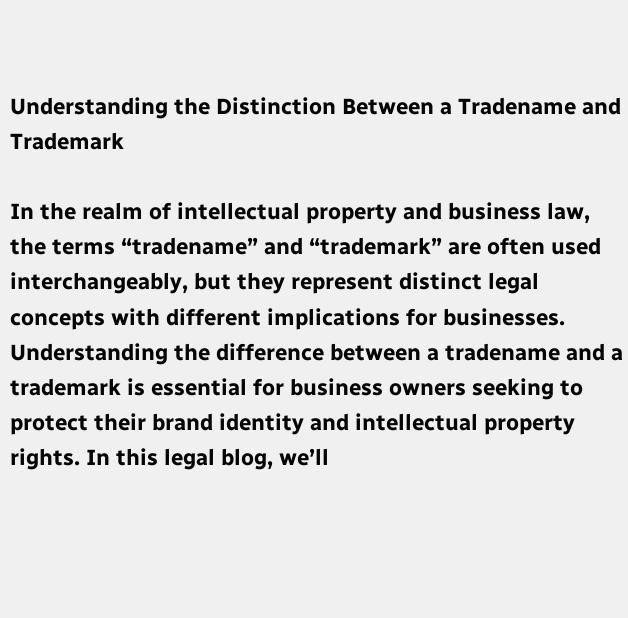Understanding the Distinction Between a Tradename and Trademark

In the realm of intellectual property and business law, the terms “tradename” and “trademark” are often used interchangeably, but they represent distinct legal concepts with different implications for businesses. Understanding the difference between a tradename and a trademark is essential for business owners seeking to protect their brand identity and intellectual property rights. In this legal blog, we’ll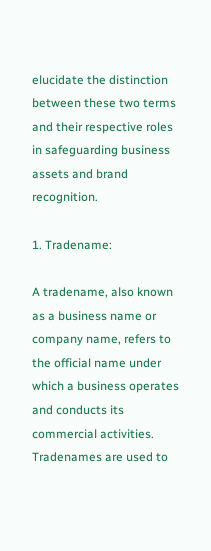elucidate the distinction between these two terms and their respective roles in safeguarding business assets and brand recognition.

1. Tradename:

A tradename, also known as a business name or company name, refers to the official name under which a business operates and conducts its commercial activities. Tradenames are used to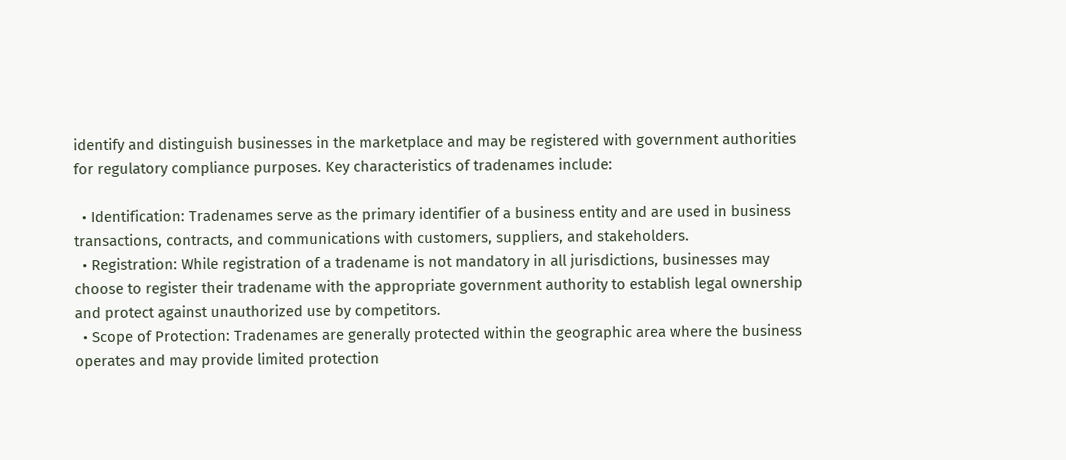identify and distinguish businesses in the marketplace and may be registered with government authorities for regulatory compliance purposes. Key characteristics of tradenames include:

  • Identification: Tradenames serve as the primary identifier of a business entity and are used in business transactions, contracts, and communications with customers, suppliers, and stakeholders.
  • Registration: While registration of a tradename is not mandatory in all jurisdictions, businesses may choose to register their tradename with the appropriate government authority to establish legal ownership and protect against unauthorized use by competitors.
  • Scope of Protection: Tradenames are generally protected within the geographic area where the business operates and may provide limited protection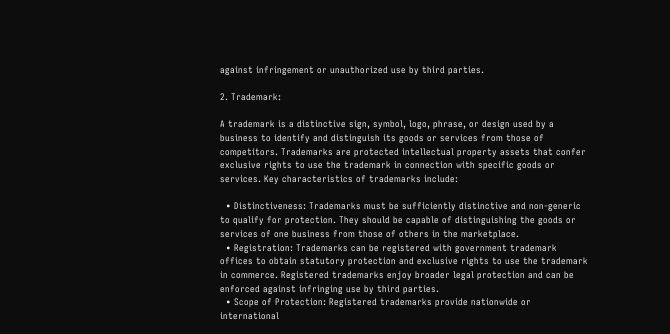against infringement or unauthorized use by third parties.

2. Trademark:

A trademark is a distinctive sign, symbol, logo, phrase, or design used by a business to identify and distinguish its goods or services from those of competitors. Trademarks are protected intellectual property assets that confer exclusive rights to use the trademark in connection with specific goods or services. Key characteristics of trademarks include:

  • Distinctiveness: Trademarks must be sufficiently distinctive and non-generic to qualify for protection. They should be capable of distinguishing the goods or services of one business from those of others in the marketplace.
  • Registration: Trademarks can be registered with government trademark offices to obtain statutory protection and exclusive rights to use the trademark in commerce. Registered trademarks enjoy broader legal protection and can be enforced against infringing use by third parties.
  • Scope of Protection: Registered trademarks provide nationwide or international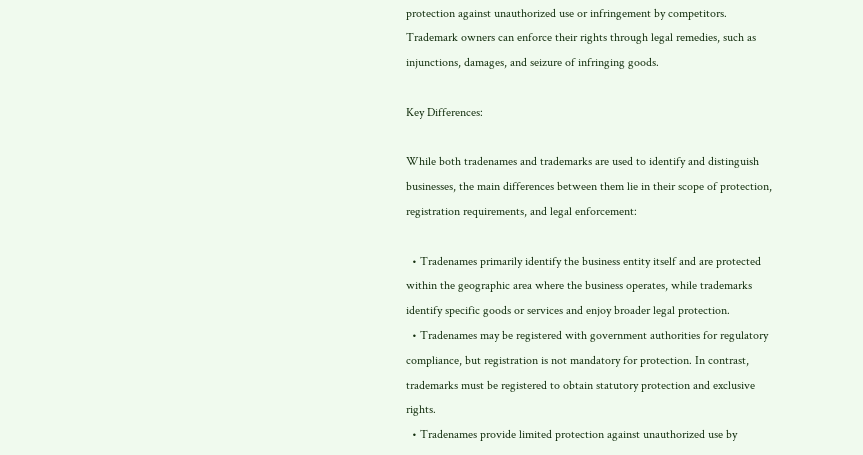protection against unauthorized use or infringement by competitors. Trademark owners can enforce their rights through legal remedies, such as injunctions, damages, and seizure of infringing goods.

Key Differences:

While both tradenames and trademarks are used to identify and distinguish businesses, the main differences between them lie in their scope of protection, registration requirements, and legal enforcement:

  • Tradenames primarily identify the business entity itself and are protected within the geographic area where the business operates, while trademarks identify specific goods or services and enjoy broader legal protection.
  • Tradenames may be registered with government authorities for regulatory compliance, but registration is not mandatory for protection. In contrast, trademarks must be registered to obtain statutory protection and exclusive rights.
  • Tradenames provide limited protection against unauthorized use by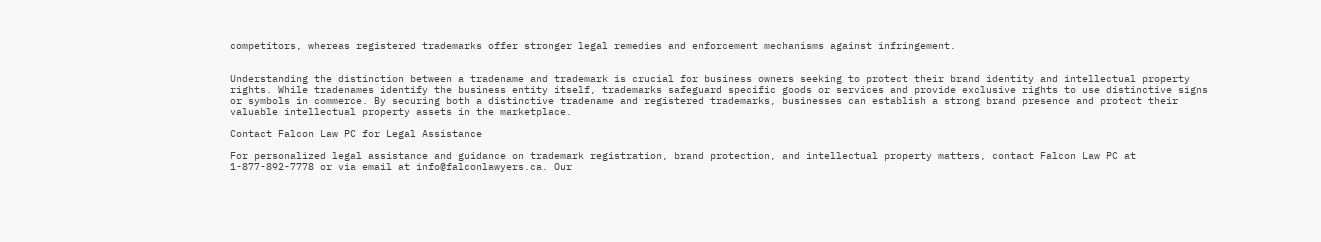competitors, whereas registered trademarks offer stronger legal remedies and enforcement mechanisms against infringement.


Understanding the distinction between a tradename and trademark is crucial for business owners seeking to protect their brand identity and intellectual property rights. While tradenames identify the business entity itself, trademarks safeguard specific goods or services and provide exclusive rights to use distinctive signs or symbols in commerce. By securing both a distinctive tradename and registered trademarks, businesses can establish a strong brand presence and protect their valuable intellectual property assets in the marketplace.

Contact Falcon Law PC for Legal Assistance

For personalized legal assistance and guidance on trademark registration, brand protection, and intellectual property matters, contact Falcon Law PC at 1-877-892-7778 or via email at info@falconlawyers.ca. Our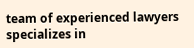team of experienced lawyers specializes in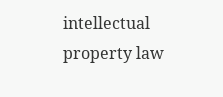intellectual property law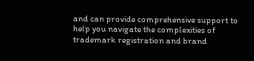and can provide comprehensive support to help you navigate the complexities of trademark registration and brand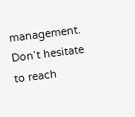management. Don’t hesitate to reach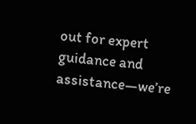out for expert guidance and assistance—we’re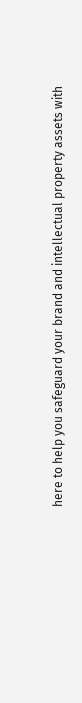here to help you safeguard your brand and intellectual property assets with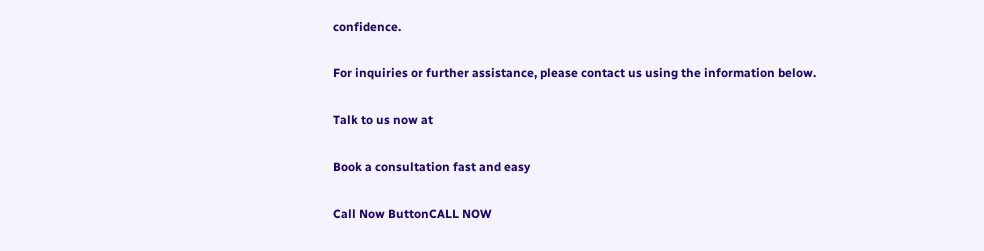confidence.

For inquiries or further assistance, please contact us using the information below.

Talk to us now at

Book a consultation fast and easy

Call Now ButtonCALL NOW